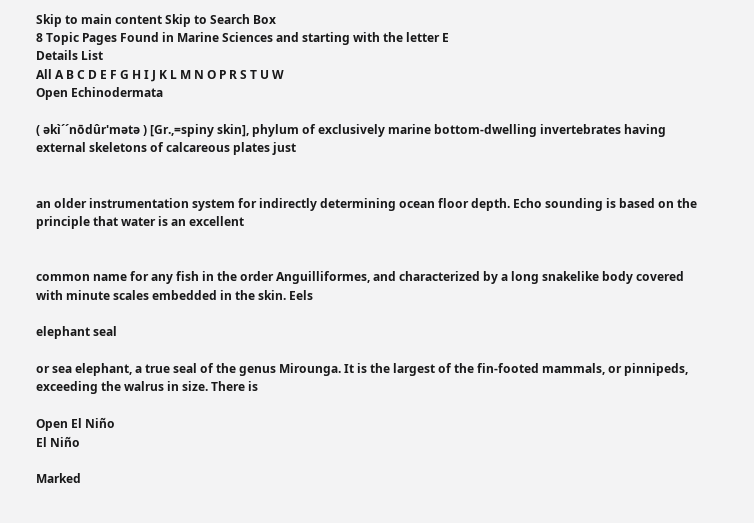Skip to main content Skip to Search Box
8 Topic Pages Found in Marine Sciences and starting with the letter E
Details List
All A B C D E F G H I J K L M N O P R S T U W
Open Echinodermata

( əkì´´nōdûr'mətə ) [Gr.,=spiny skin], phylum of exclusively marine bottom-dwelling invertebrates having external skeletons of calcareous plates just


an older instrumentation system for indirectly determining ocean floor depth. Echo sounding is based on the principle that water is an excellent


common name for any fish in the order Anguilliformes, and characterized by a long snakelike body covered with minute scales embedded in the skin. Eels

elephant seal

or sea elephant, a true seal of the genus Mirounga. It is the largest of the fin-footed mammals, or pinnipeds, exceeding the walrus in size. There is

Open El Niño
El Niño

Marked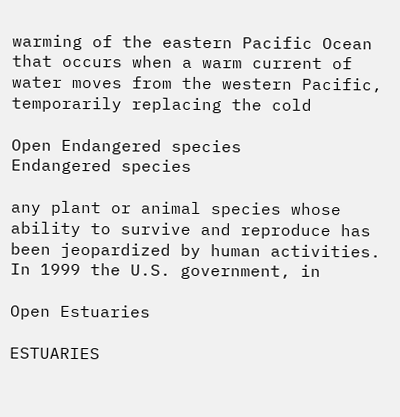warming of the eastern Pacific Ocean that occurs when a warm current of water moves from the western Pacific, temporarily replacing the cold

Open Endangered species
Endangered species

any plant or animal species whose ability to survive and reproduce has been jeopardized by human activities. In 1999 the U.S. government, in

Open Estuaries

ESTUARIES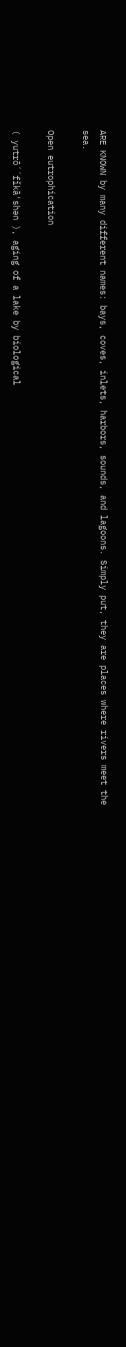ARE KNOWN by many different names: bays, coves, inlets, harbors, sounds, and lagoons. Simply put, they are places where rivers meet the sea.

Open eutrophication

( yutrō´´fĭkā'shən ), aging of a lake by biological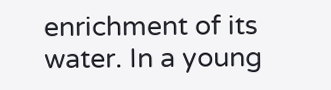enrichment of its water. In a young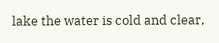lake the water is cold and clear,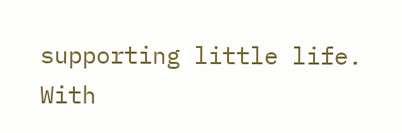supporting little life. With